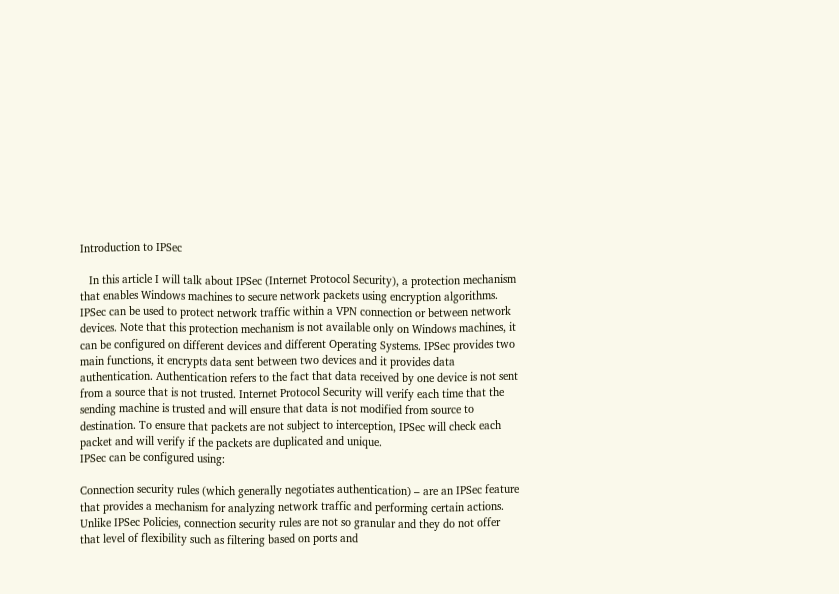Introduction to IPSec

   In this article I will talk about IPSec (Internet Protocol Security), a protection mechanism that enables Windows machines to secure network packets using encryption algorithms. IPSec can be used to protect network traffic within a VPN connection or between network devices. Note that this protection mechanism is not available only on Windows machines, it can be configured on different devices and different Operating Systems. IPSec provides two main functions, it encrypts data sent between two devices and it provides data authentication. Authentication refers to the fact that data received by one device is not sent from a source that is not trusted. Internet Protocol Security will verify each time that the sending machine is trusted and will ensure that data is not modified from source to destination. To ensure that packets are not subject to interception, IPSec will check each packet and will verify if the packets are duplicated and unique.
IPSec can be configured using:

Connection security rules (which generally negotiates authentication) – are an IPSec feature that provides a mechanism for analyzing network traffic and performing certain actions. Unlike IPSec Policies, connection security rules are not so granular and they do not offer that level of flexibility such as filtering based on ports and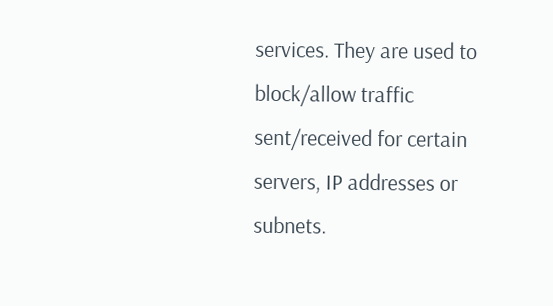services. They are used to block/allow traffic sent/received for certain servers, IP addresses or subnets.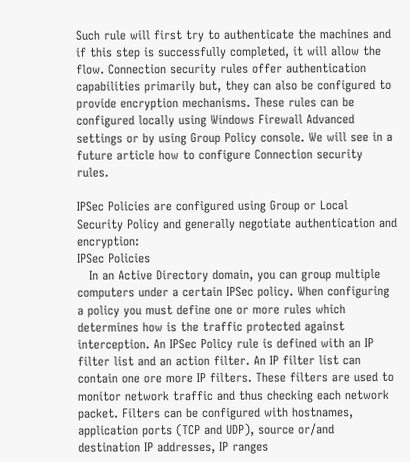Such rule will first try to authenticate the machines and if this step is successfully completed, it will allow the flow. Connection security rules offer authentication capabilities primarily but, they can also be configured to provide encryption mechanisms. These rules can be configured locally using Windows Firewall Advanced settings or by using Group Policy console. We will see in a future article how to configure Connection security rules.

IPSec Policies are configured using Group or Local Security Policy and generally negotiate authentication and encryption:
IPSec Policies
   In an Active Directory domain, you can group multiple computers under a certain IPSec policy. When configuring a policy you must define one or more rules which determines how is the traffic protected against interception. An IPSec Policy rule is defined with an IP filter list and an action filter. An IP filter list can contain one ore more IP filters. These filters are used to monitor network traffic and thus checking each network packet. Filters can be configured with hostnames, application ports (TCP and UDP), source or/and destination IP addresses, IP ranges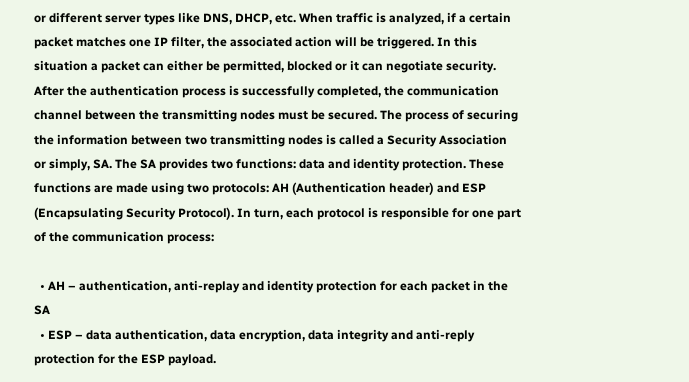or different server types like DNS, DHCP, etc. When traffic is analyzed, if a certain packet matches one IP filter, the associated action will be triggered. In this situation a packet can either be permitted, blocked or it can negotiate security.
After the authentication process is successfully completed, the communication channel between the transmitting nodes must be secured. The process of securing the information between two transmitting nodes is called a Security Association or simply, SA. The SA provides two functions: data and identity protection. These functions are made using two protocols: AH (Authentication header) and ESP (Encapsulating Security Protocol). In turn, each protocol is responsible for one part of the communication process:

  • AH – authentication, anti-replay and identity protection for each packet in the SA
  • ESP – data authentication, data encryption, data integrity and anti-reply protection for the ESP payload.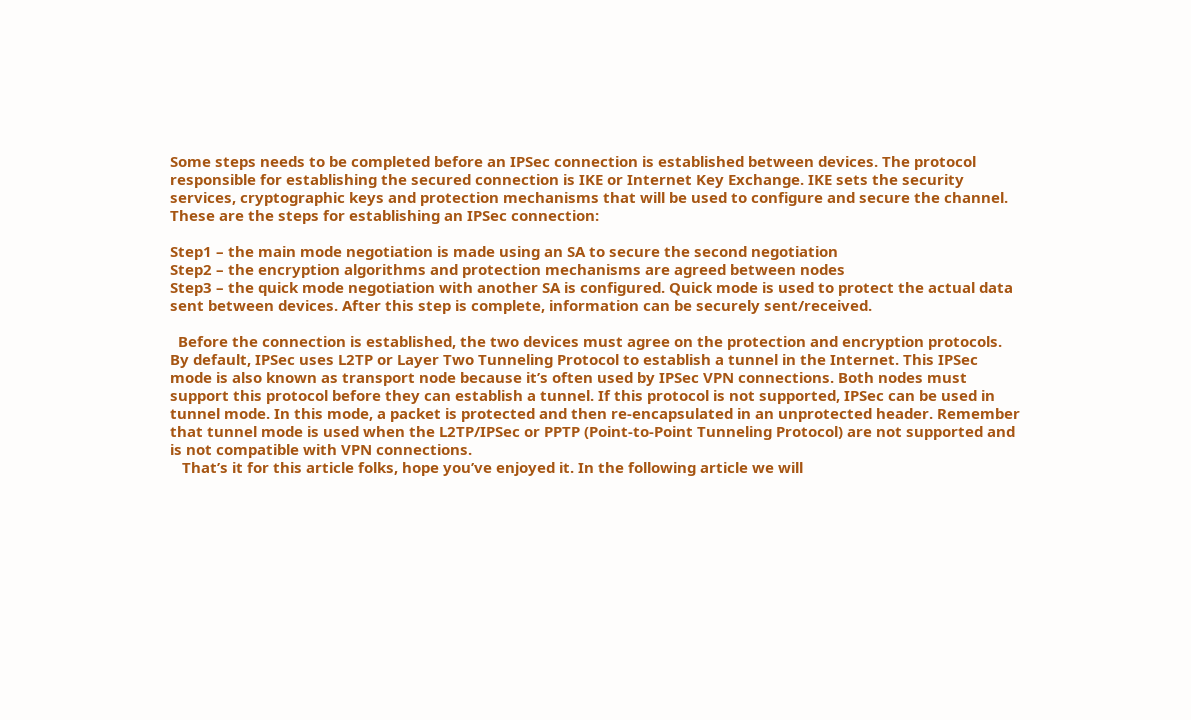Some steps needs to be completed before an IPSec connection is established between devices. The protocol responsible for establishing the secured connection is IKE or Internet Key Exchange. IKE sets the security services, cryptographic keys and protection mechanisms that will be used to configure and secure the channel. These are the steps for establishing an IPSec connection:

Step1 – the main mode negotiation is made using an SA to secure the second negotiation
Step2 – the encryption algorithms and protection mechanisms are agreed between nodes
Step3 – the quick mode negotiation with another SA is configured. Quick mode is used to protect the actual data sent between devices. After this step is complete, information can be securely sent/received.

  Before the connection is established, the two devices must agree on the protection and encryption protocols. By default, IPSec uses L2TP or Layer Two Tunneling Protocol to establish a tunnel in the Internet. This IPSec mode is also known as transport node because it’s often used by IPSec VPN connections. Both nodes must support this protocol before they can establish a tunnel. If this protocol is not supported, IPSec can be used in tunnel mode. In this mode, a packet is protected and then re-encapsulated in an unprotected header. Remember that tunnel mode is used when the L2TP/IPSec or PPTP (Point-to-Point Tunneling Protocol) are not supported and is not compatible with VPN connections.
   That’s it for this article folks, hope you’ve enjoyed it. In the following article we will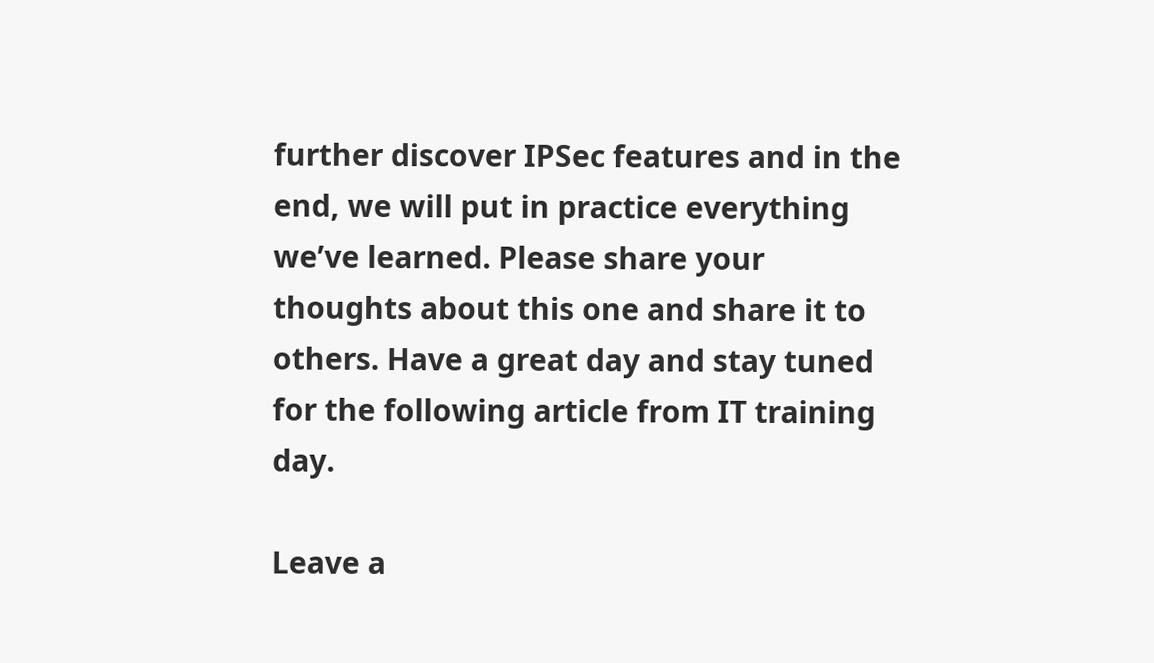further discover IPSec features and in the end, we will put in practice everything we’ve learned. Please share your thoughts about this one and share it to others. Have a great day and stay tuned for the following article from IT training day.

Leave a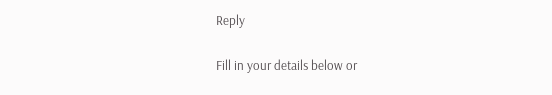Reply

Fill in your details below or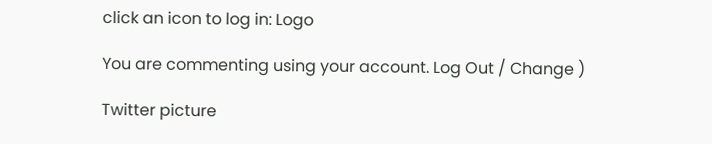click an icon to log in: Logo

You are commenting using your account. Log Out / Change )

Twitter picture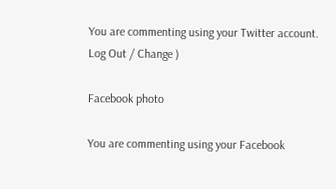You are commenting using your Twitter account. Log Out / Change )

Facebook photo

You are commenting using your Facebook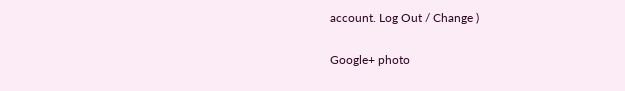account. Log Out / Change )

Google+ photo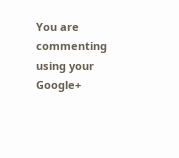You are commenting using your Google+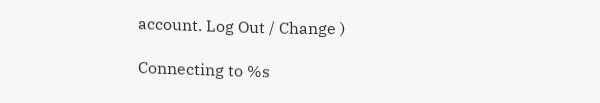account. Log Out / Change )

Connecting to %s